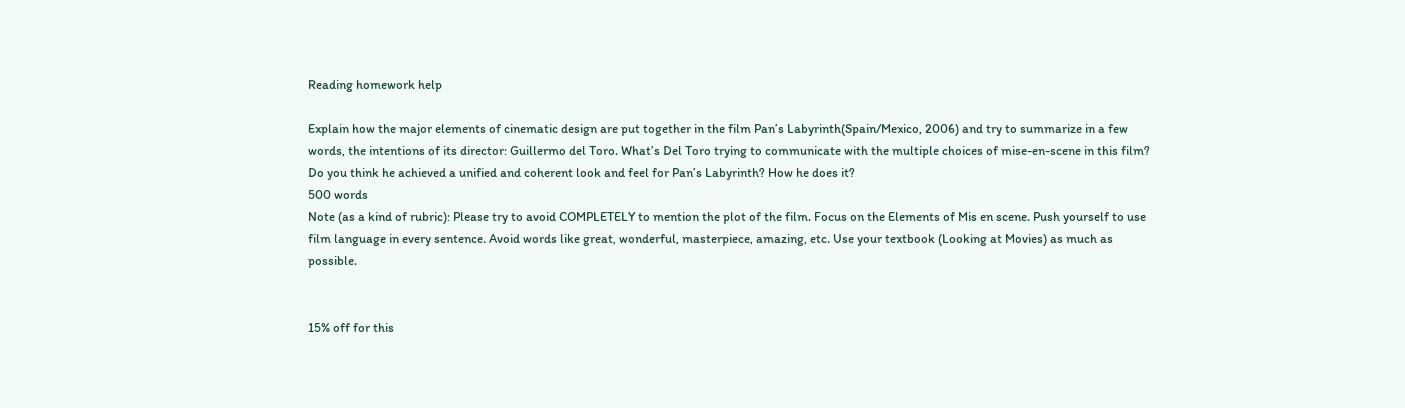Reading homework help

Explain how the major elements of cinematic design are put together in the film Pan’s Labyrinth(Spain/Mexico, 2006) and try to summarize in a few words, the intentions of its director: Guillermo del Toro. What’s Del Toro trying to communicate with the multiple choices of mise-en-scene in this film? Do you think he achieved a unified and coherent look and feel for Pan’s Labyrinth? How he does it?
500 words
Note (as a kind of rubric): Please try to avoid COMPLETELY to mention the plot of the film. Focus on the Elements of Mis en scene. Push yourself to use film language in every sentence. Avoid words like great, wonderful, masterpiece, amazing, etc. Use your textbook (Looking at Movies) as much as possible.


15% off for this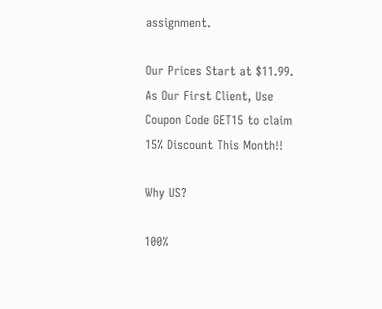assignment.

Our Prices Start at $11.99. As Our First Client, Use Coupon Code GET15 to claim 15% Discount This Month!!

Why US?

100%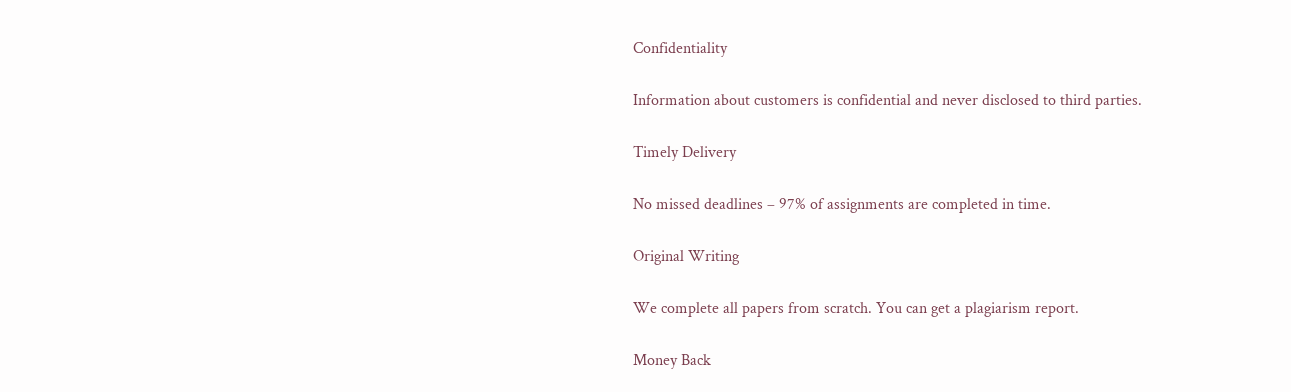Confidentiality

Information about customers is confidential and never disclosed to third parties.

Timely Delivery

No missed deadlines – 97% of assignments are completed in time.

Original Writing

We complete all papers from scratch. You can get a plagiarism report.

Money Back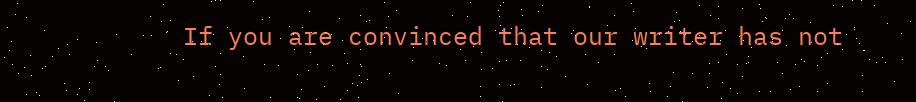If you are convinced that our writer has not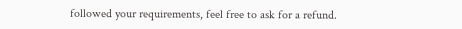followed your requirements, feel free to ask for a refund.